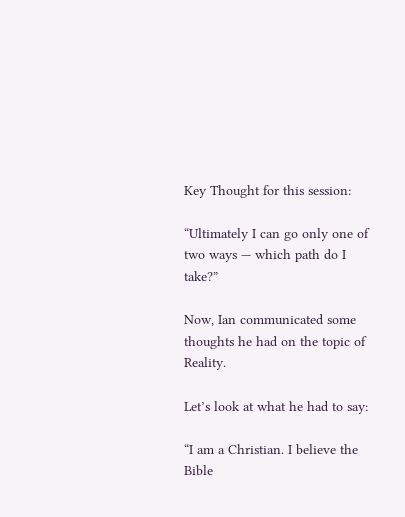Key Thought for this session:

“Ultimately I can go only one of two ways — which path do I take?”

Now, Ian communicated some thoughts he had on the topic of Reality.

Let’s look at what he had to say:

“I am a Christian. I believe the Bible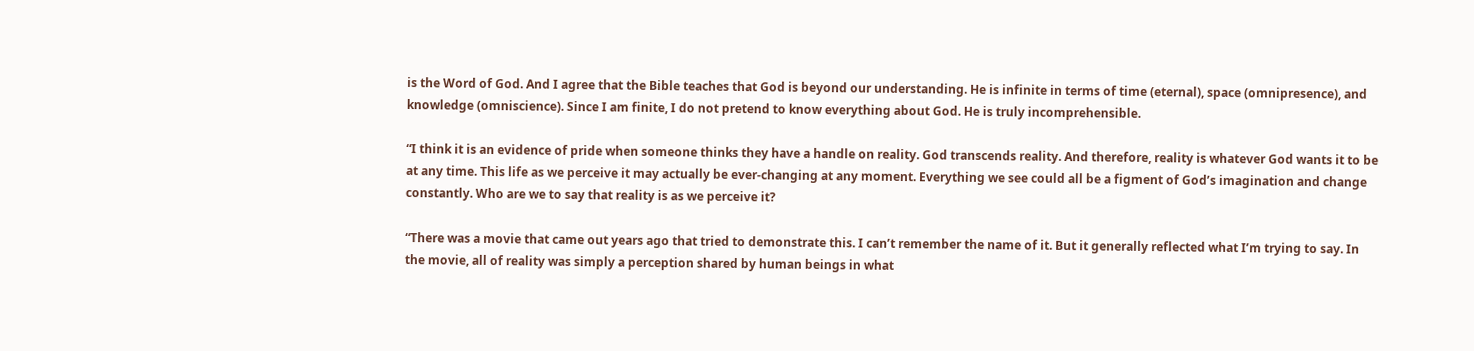is the Word of God. And I agree that the Bible teaches that God is beyond our understanding. He is infinite in terms of time (eternal), space (omnipresence), and knowledge (omniscience). Since I am finite, I do not pretend to know everything about God. He is truly incomprehensible.

“I think it is an evidence of pride when someone thinks they have a handle on reality. God transcends reality. And therefore, reality is whatever God wants it to be at any time. This life as we perceive it may actually be ever-changing at any moment. Everything we see could all be a figment of God’s imagination and change constantly. Who are we to say that reality is as we perceive it?

“There was a movie that came out years ago that tried to demonstrate this. I can’t remember the name of it. But it generally reflected what I’m trying to say. In the movie, all of reality was simply a perception shared by human beings in what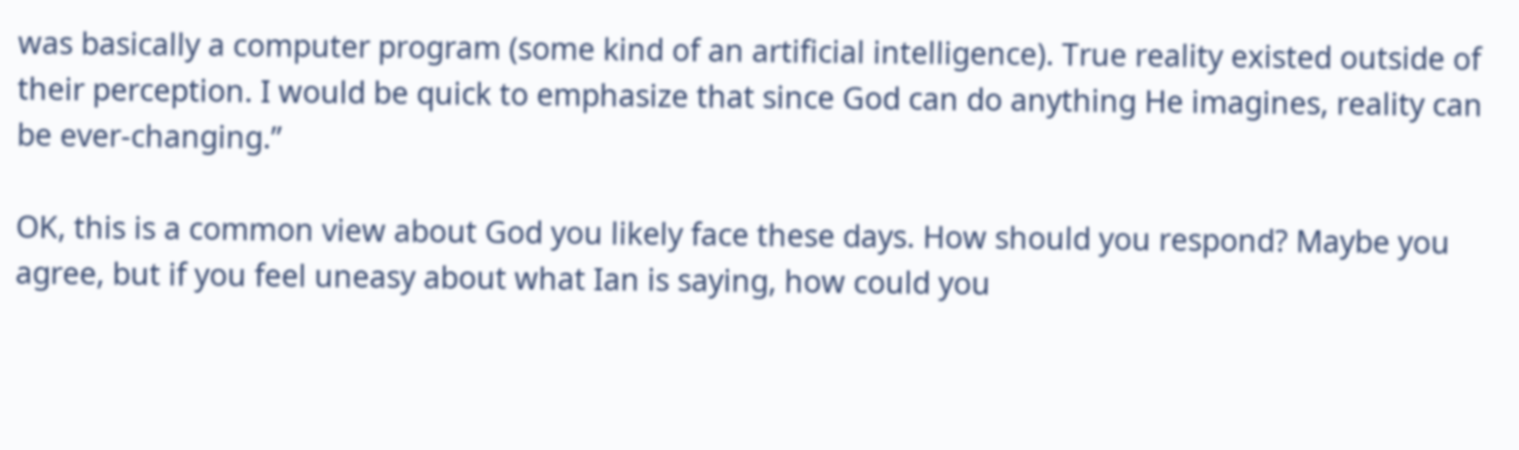was basically a computer program (some kind of an artificial intelligence). True reality existed outside of their perception. I would be quick to emphasize that since God can do anything He imagines, reality can be ever-changing.”

OK, this is a common view about God you likely face these days. How should you respond? Maybe you agree, but if you feel uneasy about what Ian is saying, how could you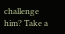challenge him? Take a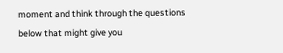moment and think through the questions below that might give you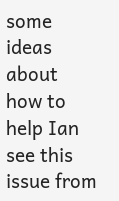some ideas about how to help Ian see this issue from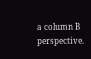a column B perspective.